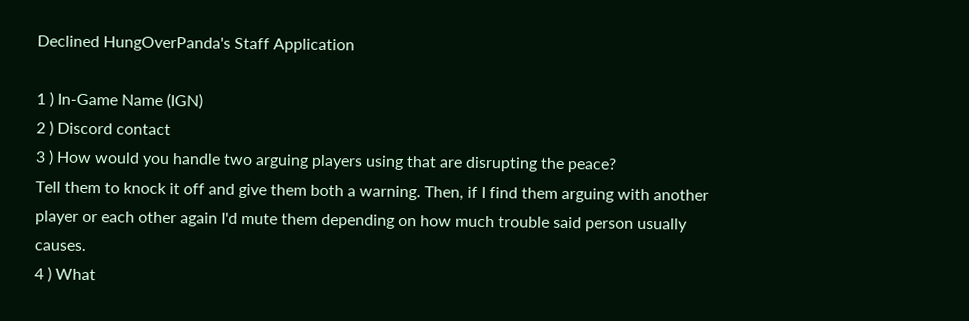Declined HungOverPanda's Staff Application

1 ) In-Game Name (IGN)
2 ) Discord contact
3 ) How would you handle two arguing players using that are disrupting the peace?
Tell them to knock it off and give them both a warning. Then, if I find them arguing with another player or each other again I'd mute them depending on how much trouble said person usually causes.
4 ) What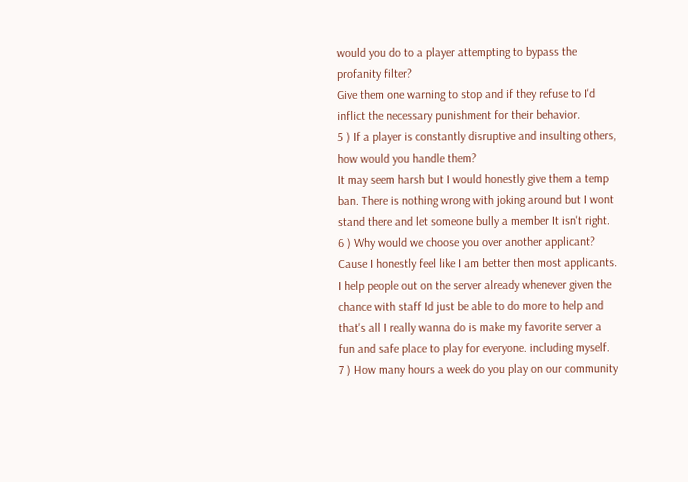would you do to a player attempting to bypass the profanity filter?
Give them one warning to stop and if they refuse to I'd inflict the necessary punishment for their behavior.
5 ) If a player is constantly disruptive and insulting others, how would you handle them?
It may seem harsh but I would honestly give them a temp ban. There is nothing wrong with joking around but I wont stand there and let someone bully a member It isn't right.
6 ) Why would we choose you over another applicant?
Cause I honestly feel like I am better then most applicants. I help people out on the server already whenever given the chance with staff Id just be able to do more to help and that's all I really wanna do is make my favorite server a fun and safe place to play for everyone. including myself.
7 ) How many hours a week do you play on our community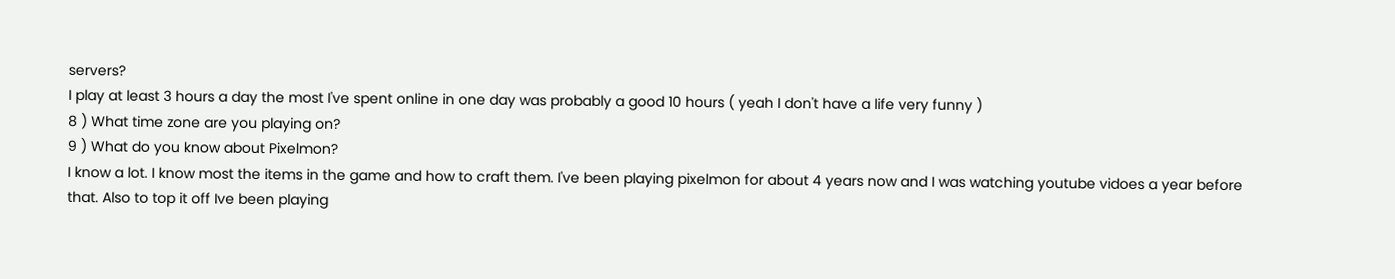servers?
I play at least 3 hours a day the most I've spent online in one day was probably a good 10 hours ( yeah I don't have a life very funny )
8 ) What time zone are you playing on?
9 ) What do you know about Pixelmon?
I know a lot. I know most the items in the game and how to craft them. I've been playing pixelmon for about 4 years now and I was watching youtube vidoes a year before that. Also to top it off Ive been playing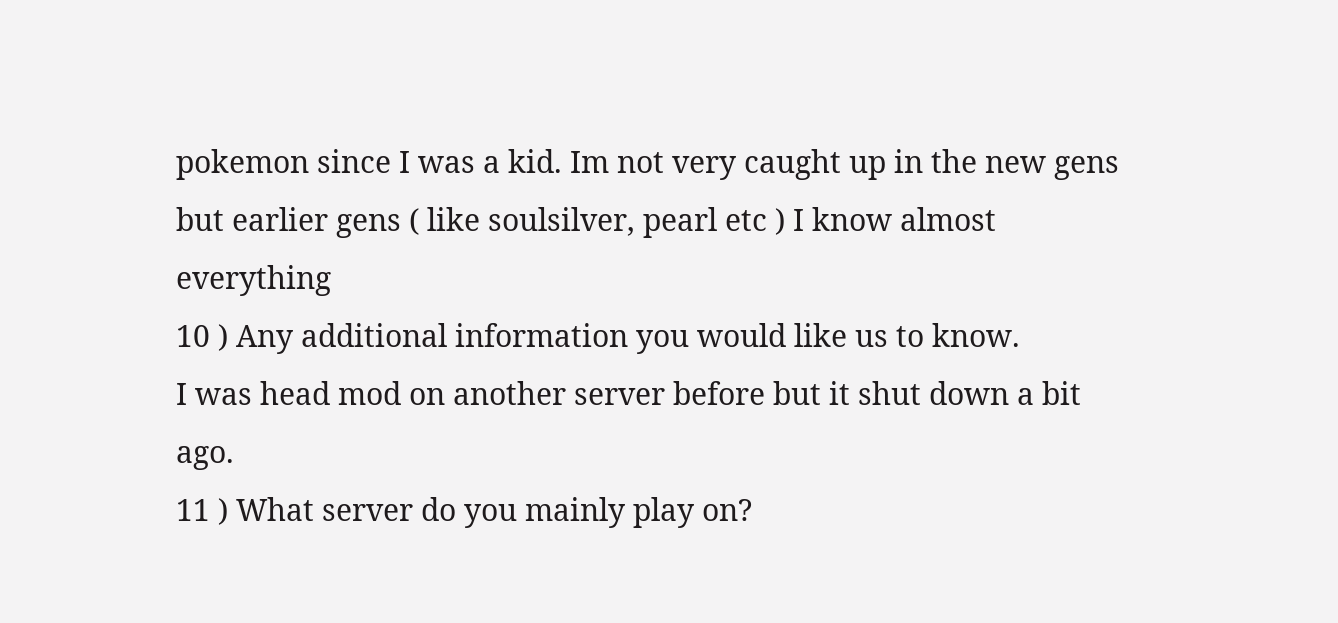pokemon since I was a kid. Im not very caught up in the new gens but earlier gens ( like soulsilver, pearl etc ) I know almost everything
10 ) Any additional information you would like us to know.
I was head mod on another server before but it shut down a bit ago.
11 ) What server do you mainly play on?